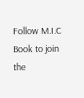Follow M.I.C Book to join the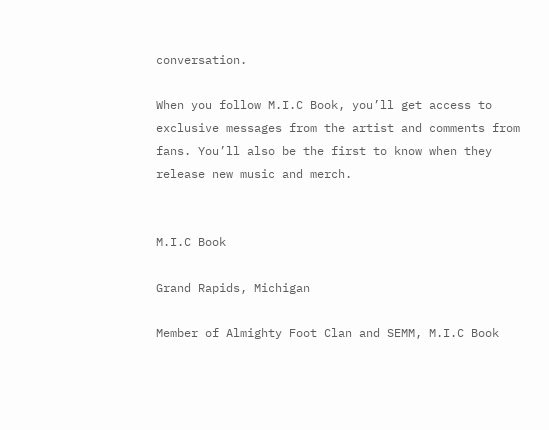conversation.

When you follow M.I.C Book, you’ll get access to exclusive messages from the artist and comments from fans. You’ll also be the first to know when they release new music and merch.


M.I.C Book

Grand Rapids, Michigan

Member of Almighty Foot Clan and SEMM, M.I.C Book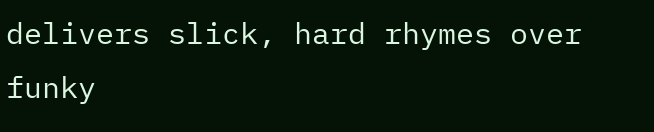delivers slick, hard rhymes over funky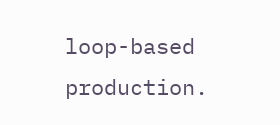loop-based production.